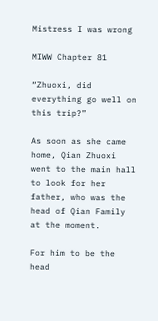Mistress I was wrong

MIWW Chapter 81

“Zhuoxi, did everything go well on this trip?”

As soon as she came home, Qian Zhuoxi went to the main hall to look for her father, who was the head of Qian Family at the moment.

For him to be the head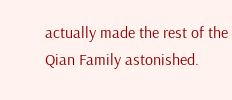actually made the rest of the Qian Family astonished.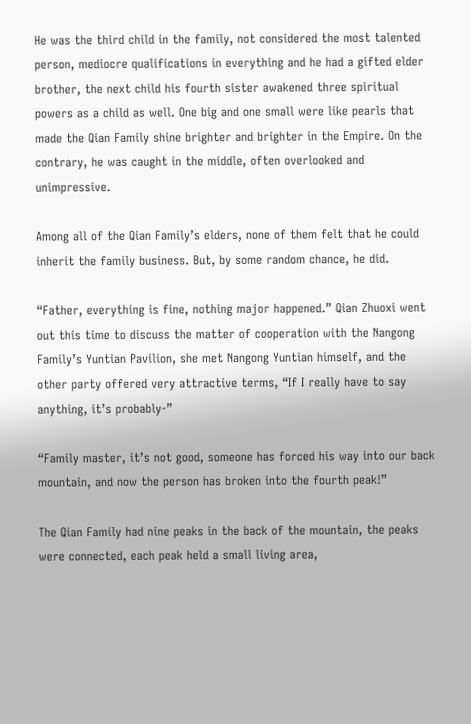He was the third child in the family, not considered the most talented person, mediocre qualifications in everything and he had a gifted elder brother, the next child his fourth sister awakened three spiritual powers as a child as well. One big and one small were like pearls that made the Qian Family shine brighter and brighter in the Empire. On the contrary, he was caught in the middle, often overlooked and unimpressive.

Among all of the Qian Family’s elders, none of them felt that he could inherit the family business. But, by some random chance, he did.

“Father, everything is fine, nothing major happened.” Qian Zhuoxi went out this time to discuss the matter of cooperation with the Nangong Family’s Yuntian Pavilion, she met Nangong Yuntian himself, and the other party offered very attractive terms, “If I really have to say anything, it’s probably-”

“Family master, it’s not good, someone has forced his way into our back mountain, and now the person has broken into the fourth peak!”

The Qian Family had nine peaks in the back of the mountain, the peaks were connected, each peak held a small living area,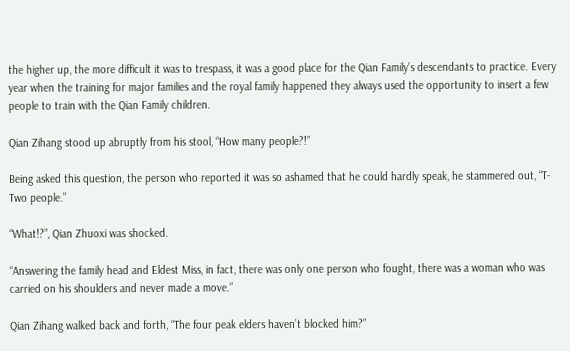the higher up, the more difficult it was to trespass, it was a good place for the Qian Family’s descendants to practice. Every year when the training for major families and the royal family happened they always used the opportunity to insert a few people to train with the Qian Family children.

Qian Zihang stood up abruptly from his stool, “How many people?!”

Being asked this question, the person who reported it was so ashamed that he could hardly speak, he stammered out, “T-Two people.”

“What!?”, Qian Zhuoxi was shocked.

“Answering the family head and Eldest Miss, in fact, there was only one person who fought, there was a woman who was carried on his shoulders and never made a move.”

Qian Zihang walked back and forth, “The four peak elders haven’t blocked him?”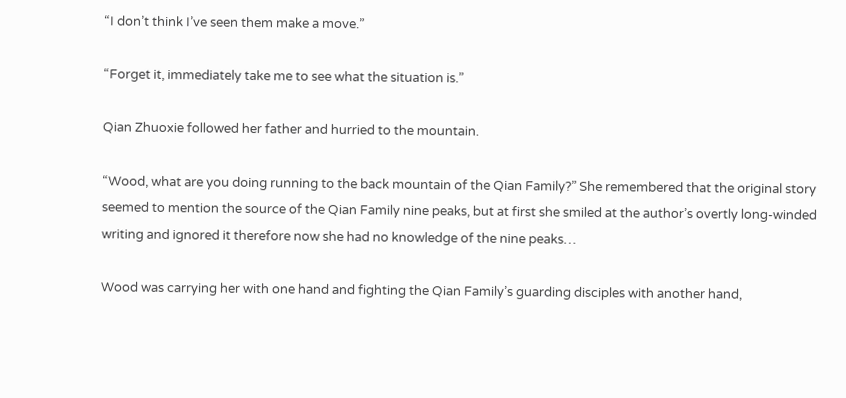“I don’t think I’ve seen them make a move.”

“Forget it, immediately take me to see what the situation is.”

Qian Zhuoxie followed her father and hurried to the mountain.

“Wood, what are you doing running to the back mountain of the Qian Family?” She remembered that the original story seemed to mention the source of the Qian Family nine peaks, but at first she smiled at the author’s overtly long-winded writing and ignored it therefore now she had no knowledge of the nine peaks…

Wood was carrying her with one hand and fighting the Qian Family’s guarding disciples with another hand,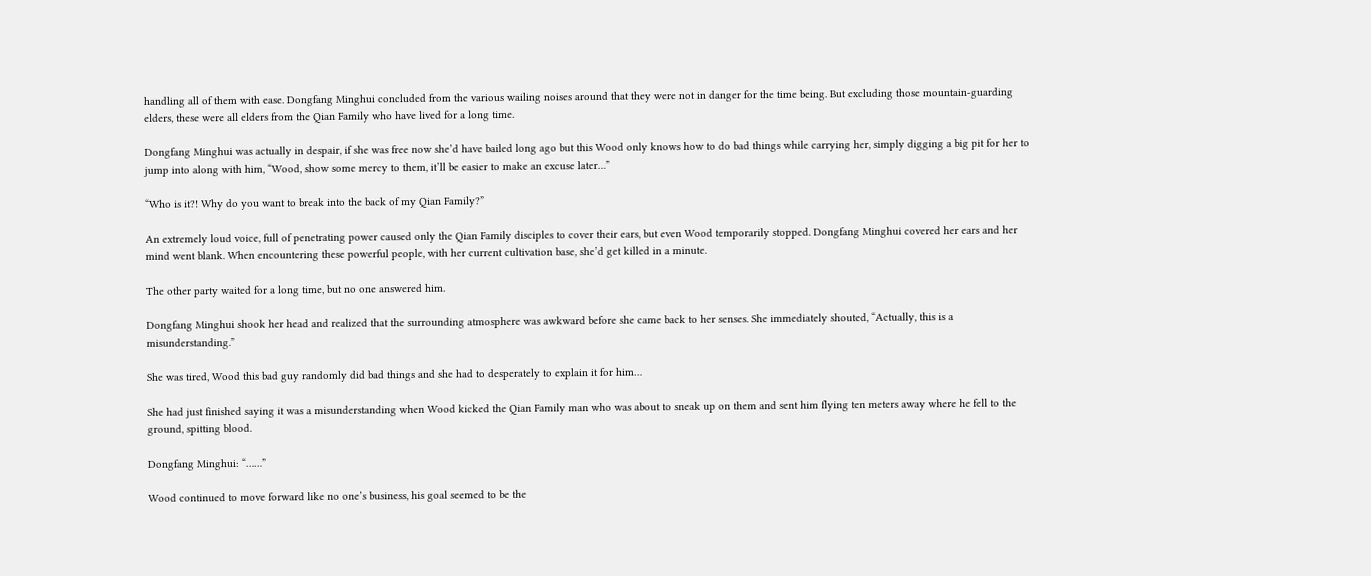handling all of them with ease. Dongfang Minghui concluded from the various wailing noises around that they were not in danger for the time being. But excluding those mountain-guarding elders, these were all elders from the Qian Family who have lived for a long time.

Dongfang Minghui was actually in despair, if she was free now she’d have bailed long ago but this Wood only knows how to do bad things while carrying her, simply digging a big pit for her to jump into along with him, “Wood, show some mercy to them, it’ll be easier to make an excuse later…”

“Who is it?! Why do you want to break into the back of my Qian Family?”

An extremely loud voice, full of penetrating power caused only the Qian Family disciples to cover their ears, but even Wood temporarily stopped. Dongfang Minghui covered her ears and her mind went blank. When encountering these powerful people, with her current cultivation base, she’d get killed in a minute.

The other party waited for a long time, but no one answered him.

Dongfang Minghui shook her head and realized that the surrounding atmosphere was awkward before she came back to her senses. She immediately shouted, “Actually, this is a misunderstanding.”

She was tired, Wood this bad guy randomly did bad things and she had to desperately to explain it for him…

She had just finished saying it was a misunderstanding when Wood kicked the Qian Family man who was about to sneak up on them and sent him flying ten meters away where he fell to the ground, spitting blood.

Dongfang Minghui: “……”

Wood continued to move forward like no one’s business, his goal seemed to be the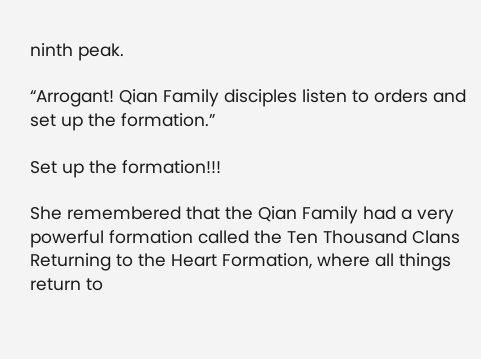ninth peak.

“Arrogant! Qian Family disciples listen to orders and set up the formation.”

Set up the formation!!!

She remembered that the Qian Family had a very powerful formation called the Ten Thousand Clans Returning to the Heart Formation, where all things return to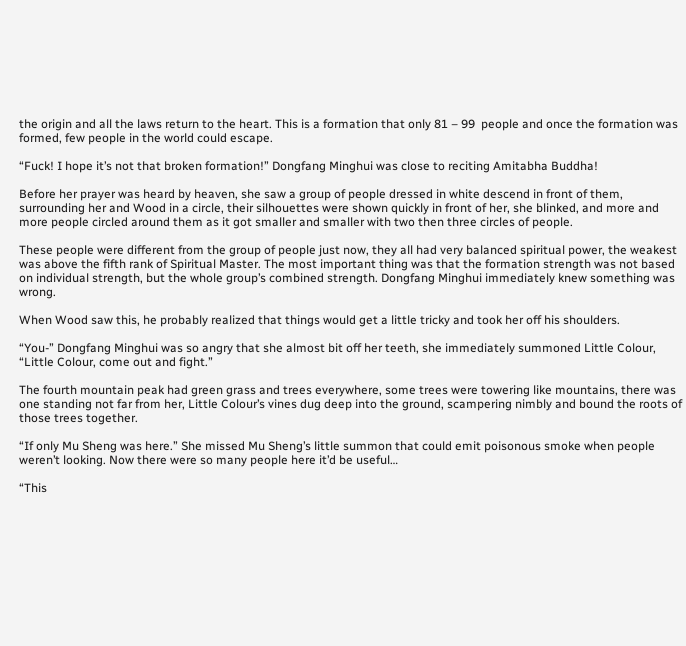the origin and all the laws return to the heart. This is a formation that only 81 – 99  people and once the formation was formed, few people in the world could escape.

“Fuck! I hope it’s not that broken formation!” Dongfang Minghui was close to reciting Amitabha Buddha!

Before her prayer was heard by heaven, she saw a group of people dressed in white descend in front of them, surrounding her and Wood in a circle, their silhouettes were shown quickly in front of her, she blinked, and more and more people circled around them as it got smaller and smaller with two then three circles of people.

These people were different from the group of people just now, they all had very balanced spiritual power, the weakest was above the fifth rank of Spiritual Master. The most important thing was that the formation strength was not based on individual strength, but the whole group’s combined strength. Dongfang Minghui immediately knew something was wrong.

When Wood saw this, he probably realized that things would get a little tricky and took her off his shoulders.

“You-” Dongfang Minghui was so angry that she almost bit off her teeth, she immediately summoned Little Colour, “Little Colour, come out and fight.”

The fourth mountain peak had green grass and trees everywhere, some trees were towering like mountains, there was one standing not far from her, Little Colour’s vines dug deep into the ground, scampering nimbly and bound the roots of those trees together.

“If only Mu Sheng was here.” She missed Mu Sheng’s little summon that could emit poisonous smoke when people weren’t looking. Now there were so many people here it’d be useful…

“This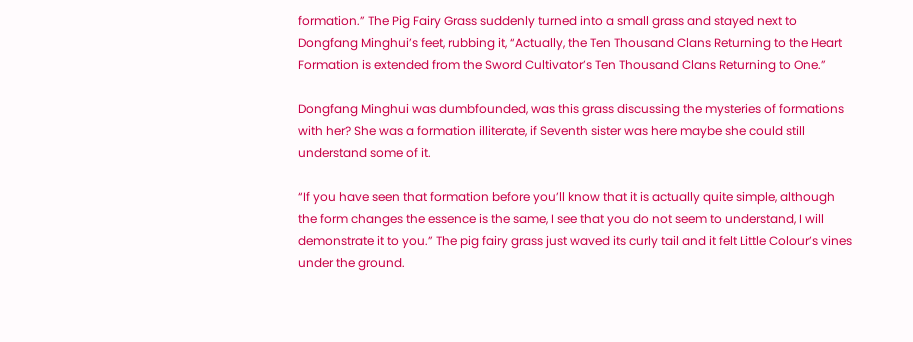formation.” The Pig Fairy Grass suddenly turned into a small grass and stayed next to Dongfang Minghui’s feet, rubbing it, “Actually, the Ten Thousand Clans Returning to the Heart Formation is extended from the Sword Cultivator’s Ten Thousand Clans Returning to One.”

Dongfang Minghui was dumbfounded, was this grass discussing the mysteries of formations with her? She was a formation illiterate, if Seventh sister was here maybe she could still understand some of it.

“If you have seen that formation before you’ll know that it is actually quite simple, although the form changes the essence is the same, I see that you do not seem to understand, I will demonstrate it to you.” The pig fairy grass just waved its curly tail and it felt Little Colour’s vines under the ground.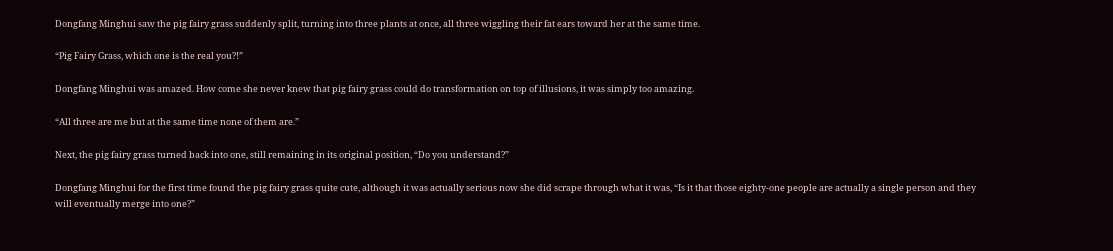Dongfang Minghui saw the pig fairy grass suddenly split, turning into three plants at once, all three wiggling their fat ears toward her at the same time.

“Pig Fairy Grass, which one is the real you?!”

Dongfang Minghui was amazed. How come she never knew that pig fairy grass could do transformation on top of illusions, it was simply too amazing.

“All three are me but at the same time none of them are.”

Next, the pig fairy grass turned back into one, still remaining in its original position, “Do you understand?”

Dongfang Minghui for the first time found the pig fairy grass quite cute, although it was actually serious now she did scrape through what it was, “Is it that those eighty-one people are actually a single person and they will eventually merge into one?”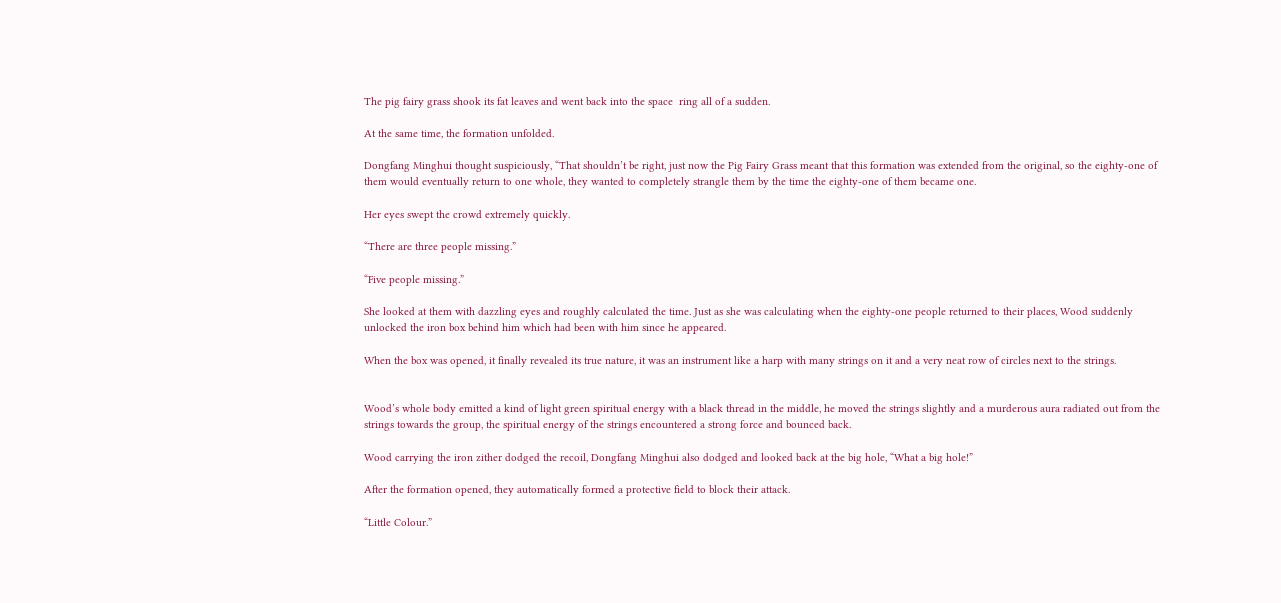The pig fairy grass shook its fat leaves and went back into the space  ring all of a sudden.

At the same time, the formation unfolded.

Dongfang Minghui thought suspiciously, “That shouldn’t be right, just now the Pig Fairy Grass meant that this formation was extended from the original, so the eighty-one of them would eventually return to one whole, they wanted to completely strangle them by the time the eighty-one of them became one.

Her eyes swept the crowd extremely quickly.

“There are three people missing.”

“Five people missing.”

She looked at them with dazzling eyes and roughly calculated the time. Just as she was calculating when the eighty-one people returned to their places, Wood suddenly unlocked the iron box behind him which had been with him since he appeared.

When the box was opened, it finally revealed its true nature, it was an instrument like a harp with many strings on it and a very neat row of circles next to the strings.


Wood’s whole body emitted a kind of light green spiritual energy with a black thread in the middle, he moved the strings slightly and a murderous aura radiated out from the strings towards the group, the spiritual energy of the strings encountered a strong force and bounced back.

Wood carrying the iron zither dodged the recoil, Dongfang Minghui also dodged and looked back at the big hole, “What a big hole!”

After the formation opened, they automatically formed a protective field to block their attack.

“Little Colour.”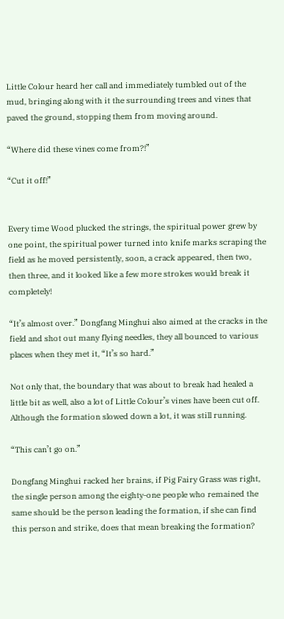Little Colour heard her call and immediately tumbled out of the mud, bringing along with it the surrounding trees and vines that paved the ground, stopping them from moving around.

“Where did these vines come from?!”

“Cut it off!”


Every time Wood plucked the strings, the spiritual power grew by one point, the spiritual power turned into knife marks scraping the field as he moved persistently, soon, a crack appeared, then two, then three, and it looked like a few more strokes would break it completely!

“It’s almost over.” Dongfang Minghui also aimed at the cracks in the field and shot out many flying needles, they all bounced to various places when they met it, “It’s so hard.”

Not only that, the boundary that was about to break had healed a little bit as well, also a lot of Little Colour’s vines have been cut off. Although the formation slowed down a lot, it was still running.

“This can’t go on.”

Dongfang Minghui racked her brains, if Pig Fairy Grass was right, the single person among the eighty-one people who remained the same should be the person leading the formation, if she can find this person and strike, does that mean breaking the formation?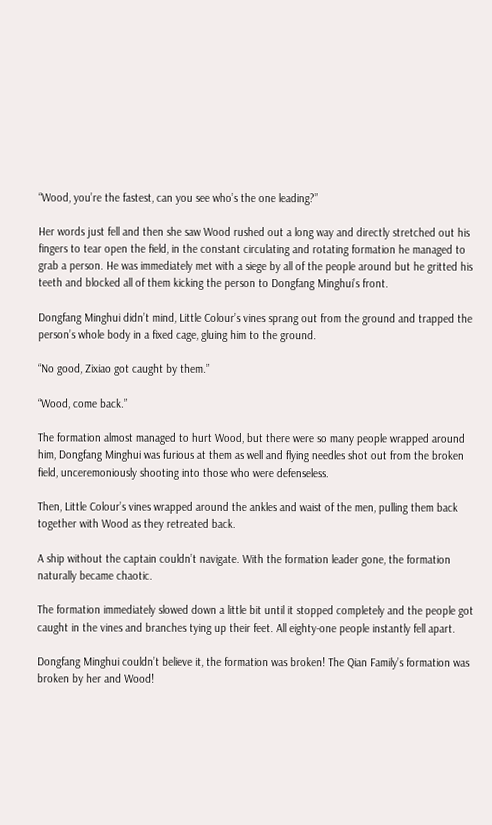“Wood, you’re the fastest, can you see who’s the one leading?”

Her words just fell and then she saw Wood rushed out a long way and directly stretched out his fingers to tear open the field, in the constant circulating and rotating formation he managed to grab a person. He was immediately met with a siege by all of the people around but he gritted his teeth and blocked all of them kicking the person to Dongfang Minghui’s front.

Dongfang Minghui didn’t mind, Little Colour’s vines sprang out from the ground and trapped the person’s whole body in a fixed cage, gluing him to the ground.

“No good, Zixiao got caught by them.”

“Wood, come back.”

The formation almost managed to hurt Wood, but there were so many people wrapped around him, Dongfang Minghui was furious at them as well and flying needles shot out from the broken field, unceremoniously shooting into those who were defenseless.

Then, Little Colour’s vines wrapped around the ankles and waist of the men, pulling them back together with Wood as they retreated back.

A ship without the captain couldn’t navigate. With the formation leader gone, the formation naturally became chaotic.

The formation immediately slowed down a little bit until it stopped completely and the people got caught in the vines and branches tying up their feet. All eighty-one people instantly fell apart.

Dongfang Minghui couldn’t believe it, the formation was broken! The Qian Family’s formation was broken by her and Wood!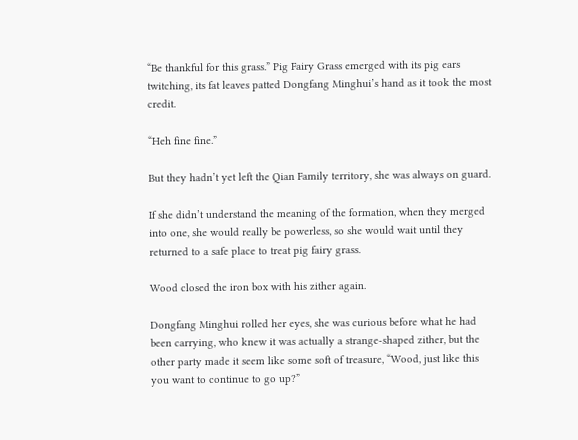“Be thankful for this grass.” Pig Fairy Grass emerged with its pig ears twitching, its fat leaves patted Dongfang Minghui’s hand as it took the most credit.

“Heh fine fine.”

But they hadn’t yet left the Qian Family territory, she was always on guard.

If she didn’t understand the meaning of the formation, when they merged into one, she would really be powerless, so she would wait until they returned to a safe place to treat pig fairy grass.

Wood closed the iron box with his zither again.

Dongfang Minghui rolled her eyes, she was curious before what he had been carrying, who knew it was actually a strange-shaped zither, but the other party made it seem like some soft of treasure, “Wood, just like this you want to continue to go up?”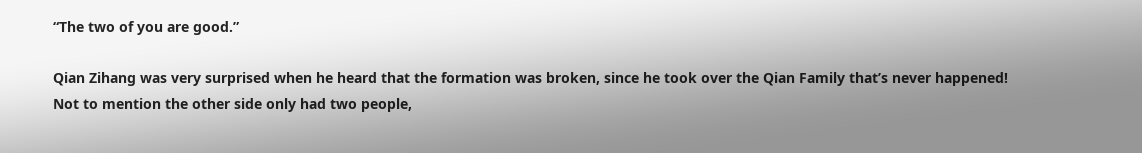“The two of you are good.”

Qian Zihang was very surprised when he heard that the formation was broken, since he took over the Qian Family that’s never happened! Not to mention the other side only had two people,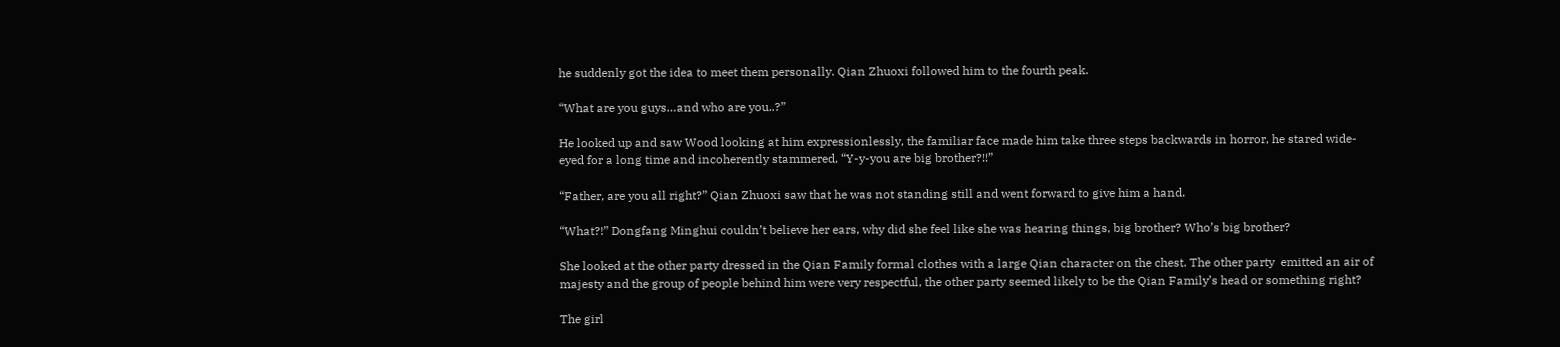he suddenly got the idea to meet them personally. Qian Zhuoxi followed him to the fourth peak.

“What are you guys…and who are you..?”

He looked up and saw Wood looking at him expressionlessly, the familiar face made him take three steps backwards in horror, he stared wide-eyed for a long time and incoherently stammered, “Y-y-you are big brother?!!”

“Father, are you all right?” Qian Zhuoxi saw that he was not standing still and went forward to give him a hand.

“What?!” Dongfang Minghui couldn’t believe her ears, why did she feel like she was hearing things, big brother? Who’s big brother?

She looked at the other party dressed in the Qian Family formal clothes with a large Qian character on the chest. The other party  emitted an air of majesty and the group of people behind him were very respectful, the other party seemed likely to be the Qian Family’s head or something right?

The girl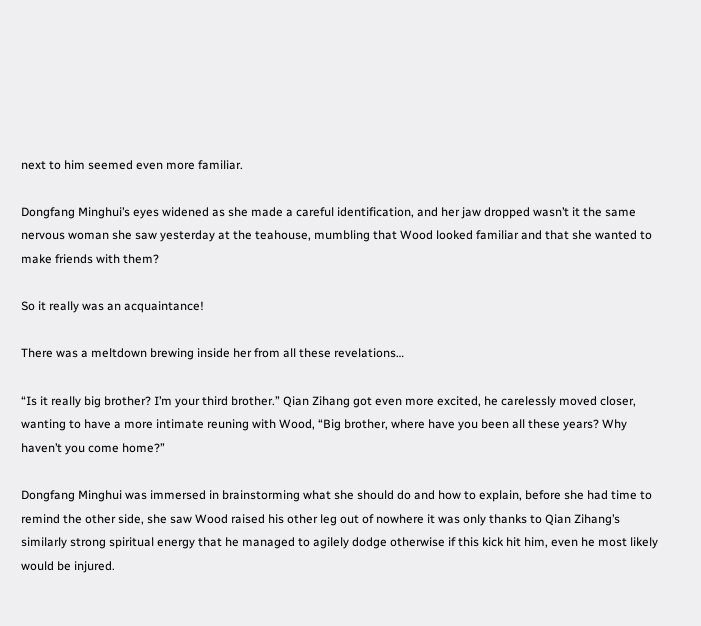next to him seemed even more familiar.

Dongfang Minghui’s eyes widened as she made a careful identification, and her jaw dropped wasn’t it the same nervous woman she saw yesterday at the teahouse, mumbling that Wood looked familiar and that she wanted to make friends with them?

So it really was an acquaintance!

There was a meltdown brewing inside her from all these revelations…

“Is it really big brother? I’m your third brother.” Qian Zihang got even more excited, he carelessly moved closer, wanting to have a more intimate reuning with Wood, “Big brother, where have you been all these years? Why haven’t you come home?”

Dongfang Minghui was immersed in brainstorming what she should do and how to explain, before she had time to remind the other side, she saw Wood raised his other leg out of nowhere it was only thanks to Qian Zihang’s similarly strong spiritual energy that he managed to agilely dodge otherwise if this kick hit him, even he most likely would be injured.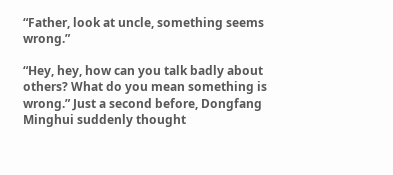“Father, look at uncle, something seems wrong.”

“Hey, hey, how can you talk badly about others? What do you mean something is wrong.” Just a second before, Dongfang Minghui suddenly thought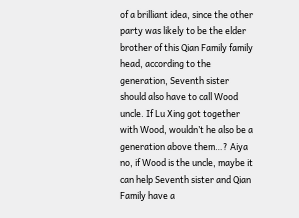of a brilliant idea, since the other party was likely to be the elder brother of this Qian Family family head, according to the generation, Seventh sister should also have to call Wood uncle. If Lu Xing got together with Wood, wouldn’t he also be a generation above them…? Aiya no, if Wood is the uncle, maybe it can help Seventh sister and Qian Family have a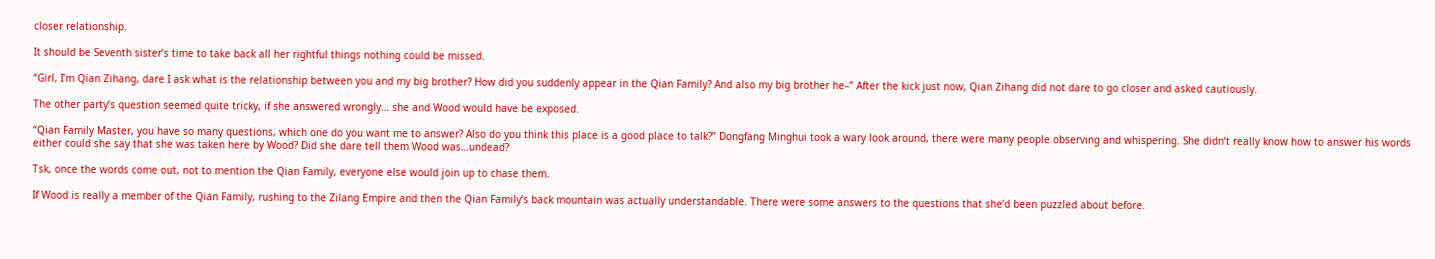closer relationship.

It should be Seventh sister’s time to take back all her rightful things nothing could be missed.

“Girl, I’m Qian Zihang, dare I ask what is the relationship between you and my big brother? How did you suddenly appear in the Qian Family? And also my big brother he–” After the kick just now, Qian Zihang did not dare to go closer and asked cautiously.

The other party’s question seemed quite tricky, if she answered wrongly… she and Wood would have be exposed.

“Qian Family Master, you have so many questions, which one do you want me to answer? Also do you think this place is a good place to talk?” Dongfang Minghui took a wary look around, there were many people observing and whispering. She didn’t really know how to answer his words either could she say that she was taken here by Wood? Did she dare tell them Wood was…undead?

Tsk, once the words come out, not to mention the Qian Family, everyone else would join up to chase them.

If Wood is really a member of the Qian Family, rushing to the Zilang Empire and then the Qian Family’s back mountain was actually understandable. There were some answers to the questions that she’d been puzzled about before.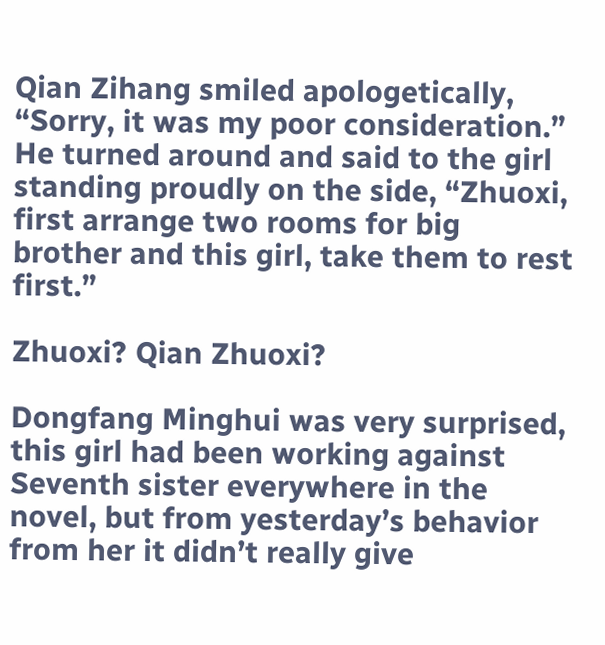Qian Zihang smiled apologetically, “Sorry, it was my poor consideration.” He turned around and said to the girl standing proudly on the side, “Zhuoxi, first arrange two rooms for big brother and this girl, take them to rest first.”

Zhuoxi? Qian Zhuoxi?

Dongfang Minghui was very surprised, this girl had been working against Seventh sister everywhere in the novel, but from yesterday’s behavior from her it didn’t really give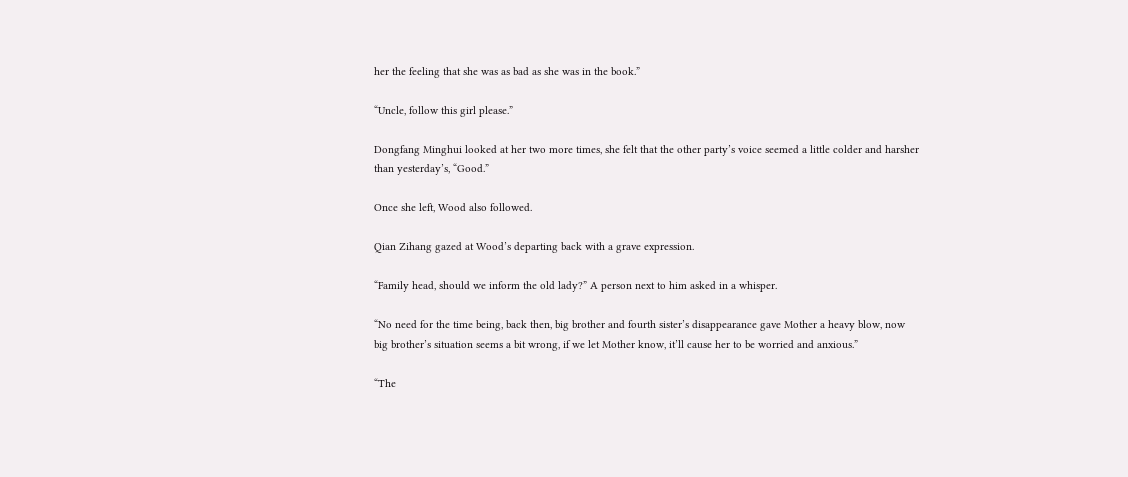her the feeling that she was as bad as she was in the book.”

“Uncle, follow this girl please.”

Dongfang Minghui looked at her two more times, she felt that the other party’s voice seemed a little colder and harsher than yesterday’s, “Good.”

Once she left, Wood also followed.

Qian Zihang gazed at Wood’s departing back with a grave expression.

“Family head, should we inform the old lady?” A person next to him asked in a whisper.

“No need for the time being, back then, big brother and fourth sister’s disappearance gave Mother a heavy blow, now big brother’s situation seems a bit wrong, if we let Mother know, it’ll cause her to be worried and anxious.”

“The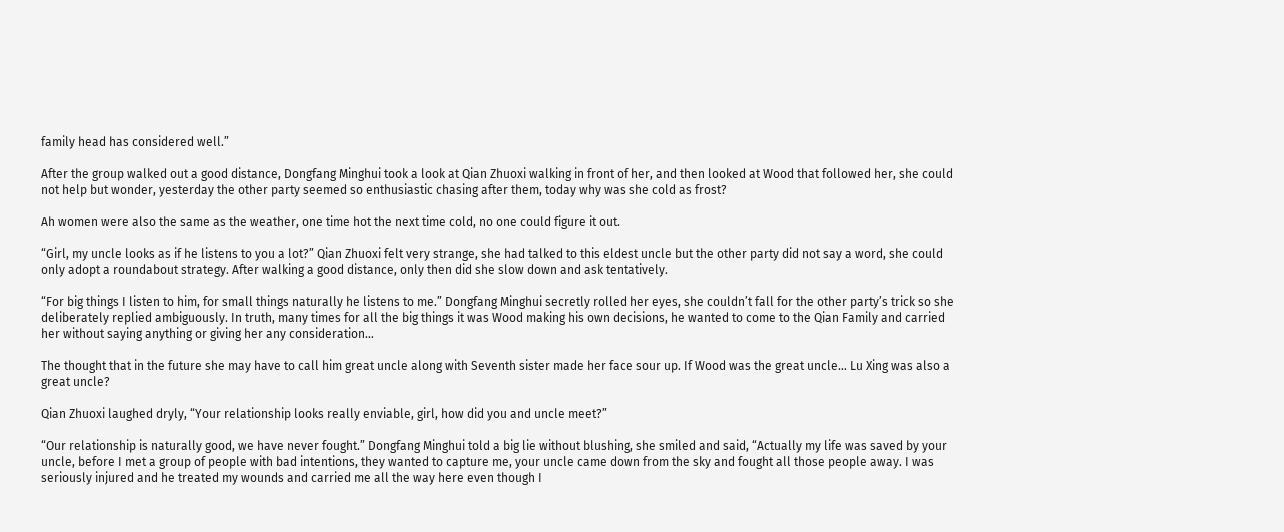family head has considered well.”

After the group walked out a good distance, Dongfang Minghui took a look at Qian Zhuoxi walking in front of her, and then looked at Wood that followed her, she could not help but wonder, yesterday the other party seemed so enthusiastic chasing after them, today why was she cold as frost?

Ah women were also the same as the weather, one time hot the next time cold, no one could figure it out.

“Girl, my uncle looks as if he listens to you a lot?” Qian Zhuoxi felt very strange, she had talked to this eldest uncle but the other party did not say a word, she could only adopt a roundabout strategy. After walking a good distance, only then did she slow down and ask tentatively.

“For big things I listen to him, for small things naturally he listens to me.” Dongfang Minghui secretly rolled her eyes, she couldn’t fall for the other party’s trick so she deliberately replied ambiguously. In truth, many times for all the big things it was Wood making his own decisions, he wanted to come to the Qian Family and carried her without saying anything or giving her any consideration…

The thought that in the future she may have to call him great uncle along with Seventh sister made her face sour up. If Wood was the great uncle… Lu Xing was also a great uncle?

Qian Zhuoxi laughed dryly, “Your relationship looks really enviable, girl, how did you and uncle meet?”

“Our relationship is naturally good, we have never fought.” Dongfang Minghui told a big lie without blushing, she smiled and said, “Actually my life was saved by your uncle, before I met a group of people with bad intentions, they wanted to capture me, your uncle came down from the sky and fought all those people away. I was seriously injured and he treated my wounds and carried me all the way here even though I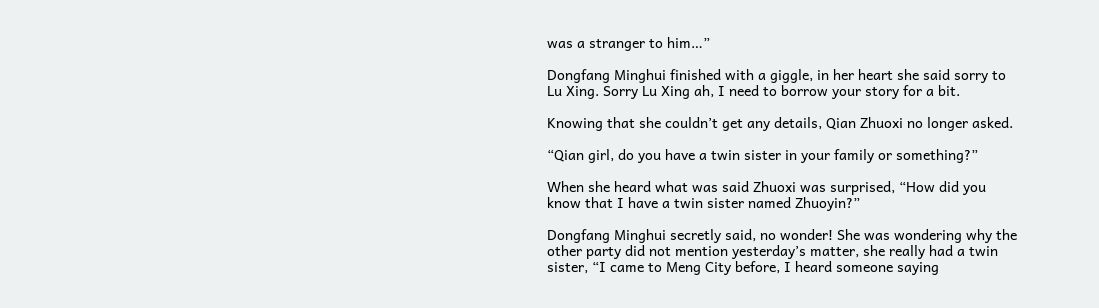was a stranger to him…”

Dongfang Minghui finished with a giggle, in her heart she said sorry to Lu Xing. Sorry Lu Xing ah, I need to borrow your story for a bit.

Knowing that she couldn’t get any details, Qian Zhuoxi no longer asked.

“Qian girl, do you have a twin sister in your family or something?”

When she heard what was said Zhuoxi was surprised, “How did you know that I have a twin sister named Zhuoyin?”

Dongfang Minghui secretly said, no wonder! She was wondering why the other party did not mention yesterday’s matter, she really had a twin sister, “I came to Meng City before, I heard someone saying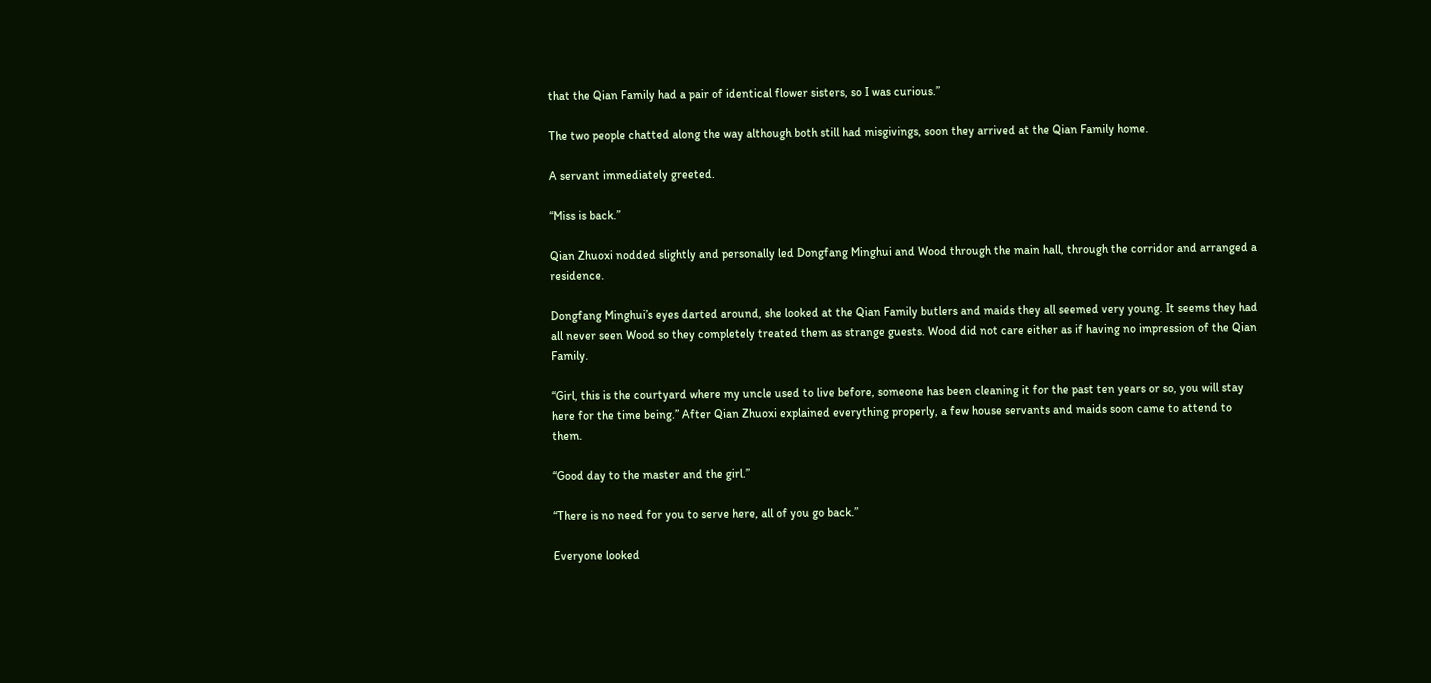that the Qian Family had a pair of identical flower sisters, so I was curious.”

The two people chatted along the way although both still had misgivings, soon they arrived at the Qian Family home.

A servant immediately greeted.

“Miss is back.”

Qian Zhuoxi nodded slightly and personally led Dongfang Minghui and Wood through the main hall, through the corridor and arranged a residence.

Dongfang Minghui’s eyes darted around, she looked at the Qian Family butlers and maids they all seemed very young. It seems they had all never seen Wood so they completely treated them as strange guests. Wood did not care either as if having no impression of the Qian Family.

“Girl, this is the courtyard where my uncle used to live before, someone has been cleaning it for the past ten years or so, you will stay here for the time being.” After Qian Zhuoxi explained everything properly, a few house servants and maids soon came to attend to them.

“Good day to the master and the girl.”

“There is no need for you to serve here, all of you go back.”

Everyone looked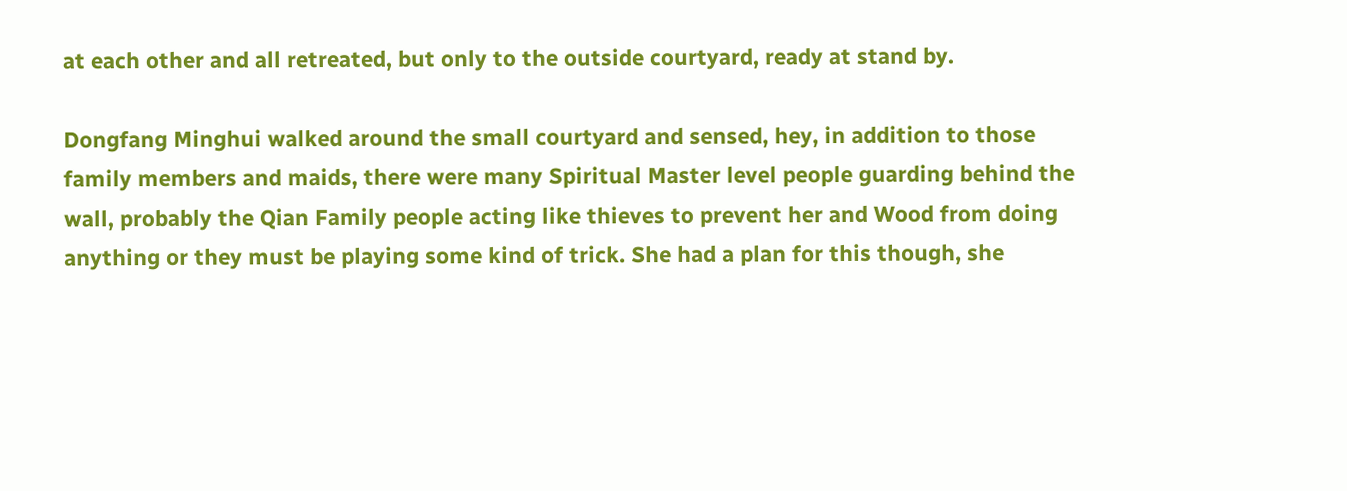at each other and all retreated, but only to the outside courtyard, ready at stand by.

Dongfang Minghui walked around the small courtyard and sensed, hey, in addition to those family members and maids, there were many Spiritual Master level people guarding behind the wall, probably the Qian Family people acting like thieves to prevent her and Wood from doing anything or they must be playing some kind of trick. She had a plan for this though, she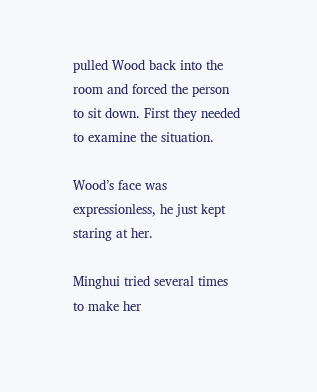pulled Wood back into the room and forced the person to sit down. First they needed to examine the situation.

Wood’s face was expressionless, he just kept staring at her.

Minghui tried several times to make her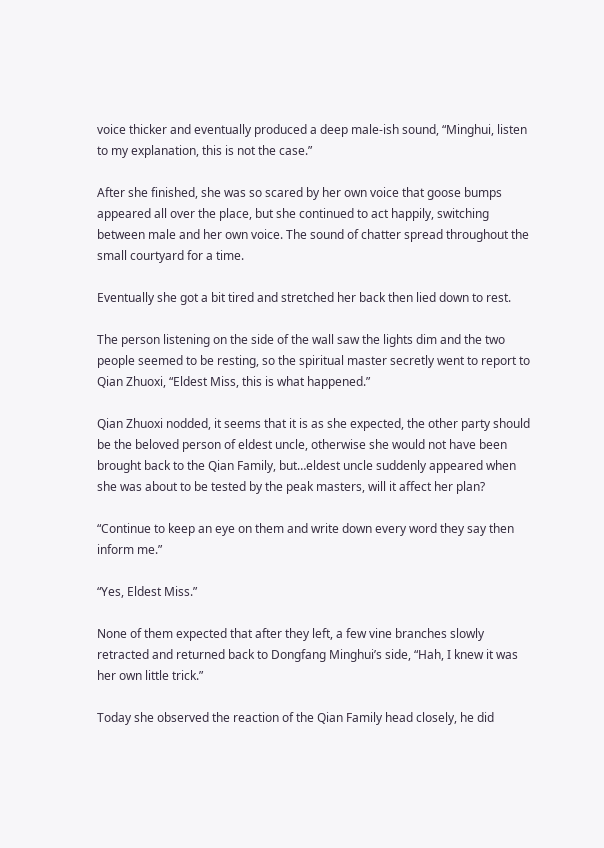voice thicker and eventually produced a deep male-ish sound, “Minghui, listen to my explanation, this is not the case.”

After she finished, she was so scared by her own voice that goose bumps appeared all over the place, but she continued to act happily, switching between male and her own voice. The sound of chatter spread throughout the small courtyard for a time.

Eventually she got a bit tired and stretched her back then lied down to rest.

The person listening on the side of the wall saw the lights dim and the two people seemed to be resting, so the spiritual master secretly went to report to Qian Zhuoxi, “Eldest Miss, this is what happened.”

Qian Zhuoxi nodded, it seems that it is as she expected, the other party should be the beloved person of eldest uncle, otherwise she would not have been brought back to the Qian Family, but…eldest uncle suddenly appeared when she was about to be tested by the peak masters, will it affect her plan?

“Continue to keep an eye on them and write down every word they say then inform me.”

“Yes, Eldest Miss.”

None of them expected that after they left, a few vine branches slowly retracted and returned back to Dongfang Minghui’s side, “Hah, I knew it was her own little trick.”

Today she observed the reaction of the Qian Family head closely, he did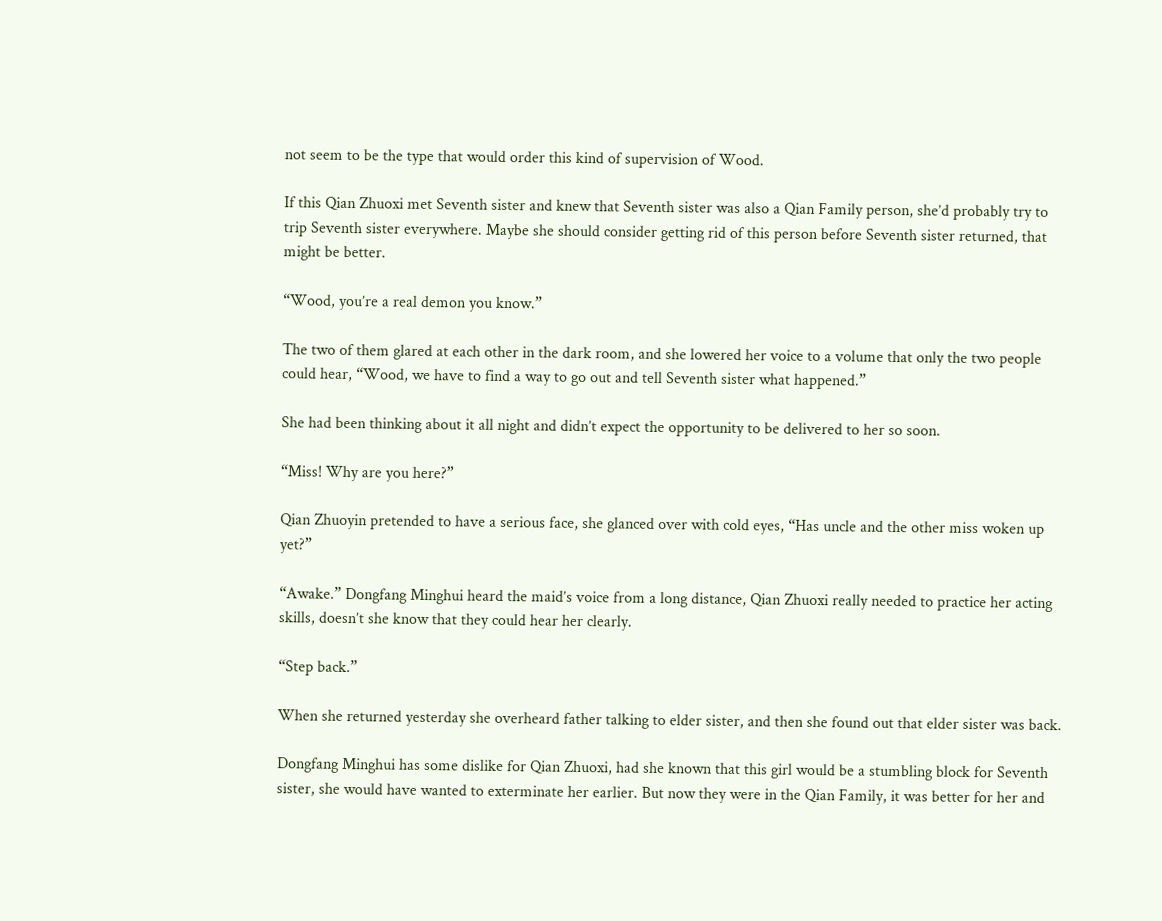not seem to be the type that would order this kind of supervision of Wood.

If this Qian Zhuoxi met Seventh sister and knew that Seventh sister was also a Qian Family person, she’d probably try to trip Seventh sister everywhere. Maybe she should consider getting rid of this person before Seventh sister returned, that might be better.

“Wood, you’re a real demon you know.”

The two of them glared at each other in the dark room, and she lowered her voice to a volume that only the two people could hear, “Wood, we have to find a way to go out and tell Seventh sister what happened.”

She had been thinking about it all night and didn’t expect the opportunity to be delivered to her so soon.

“Miss! Why are you here?”

Qian Zhuoyin pretended to have a serious face, she glanced over with cold eyes, “Has uncle and the other miss woken up yet?”

“Awake.” Dongfang Minghui heard the maid’s voice from a long distance, Qian Zhuoxi really needed to practice her acting skills, doesn’t she know that they could hear her clearly.

“Step back.”

When she returned yesterday she overheard father talking to elder sister, and then she found out that elder sister was back.

Dongfang Minghui has some dislike for Qian Zhuoxi, had she known that this girl would be a stumbling block for Seventh sister, she would have wanted to exterminate her earlier. But now they were in the Qian Family, it was better for her and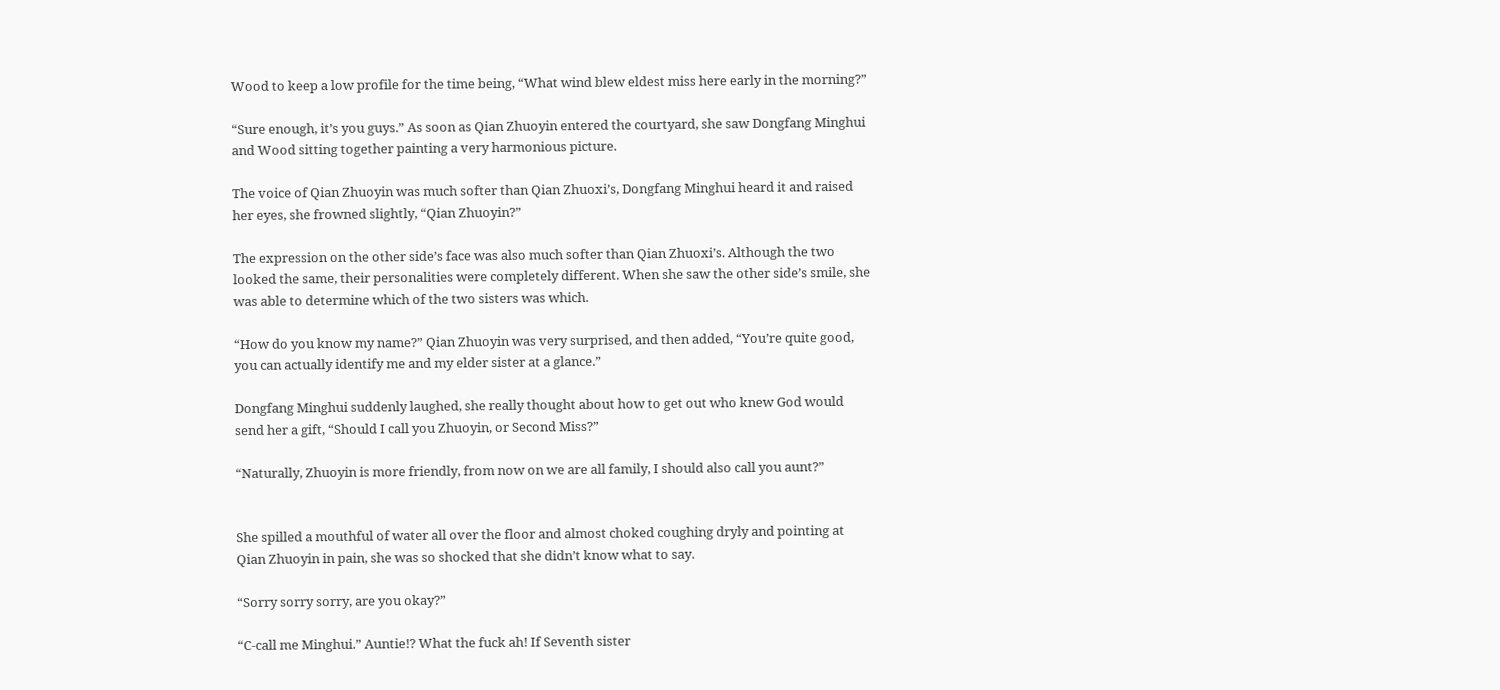Wood to keep a low profile for the time being, “What wind blew eldest miss here early in the morning?”

“Sure enough, it’s you guys.” As soon as Qian Zhuoyin entered the courtyard, she saw Dongfang Minghui and Wood sitting together painting a very harmonious picture.

The voice of Qian Zhuoyin was much softer than Qian Zhuoxi’s, Dongfang Minghui heard it and raised her eyes, she frowned slightly, “Qian Zhuoyin?”

The expression on the other side’s face was also much softer than Qian Zhuoxi’s. Although the two looked the same, their personalities were completely different. When she saw the other side’s smile, she was able to determine which of the two sisters was which.

“How do you know my name?” Qian Zhuoyin was very surprised, and then added, “You’re quite good, you can actually identify me and my elder sister at a glance.”

Dongfang Minghui suddenly laughed, she really thought about how to get out who knew God would send her a gift, “Should I call you Zhuoyin, or Second Miss?”

“Naturally, Zhuoyin is more friendly, from now on we are all family, I should also call you aunt?”


She spilled a mouthful of water all over the floor and almost choked coughing dryly and pointing at Qian Zhuoyin in pain, she was so shocked that she didn’t know what to say.

“Sorry sorry sorry, are you okay?”

“C-call me Minghui.” Auntie!? What the fuck ah! If Seventh sister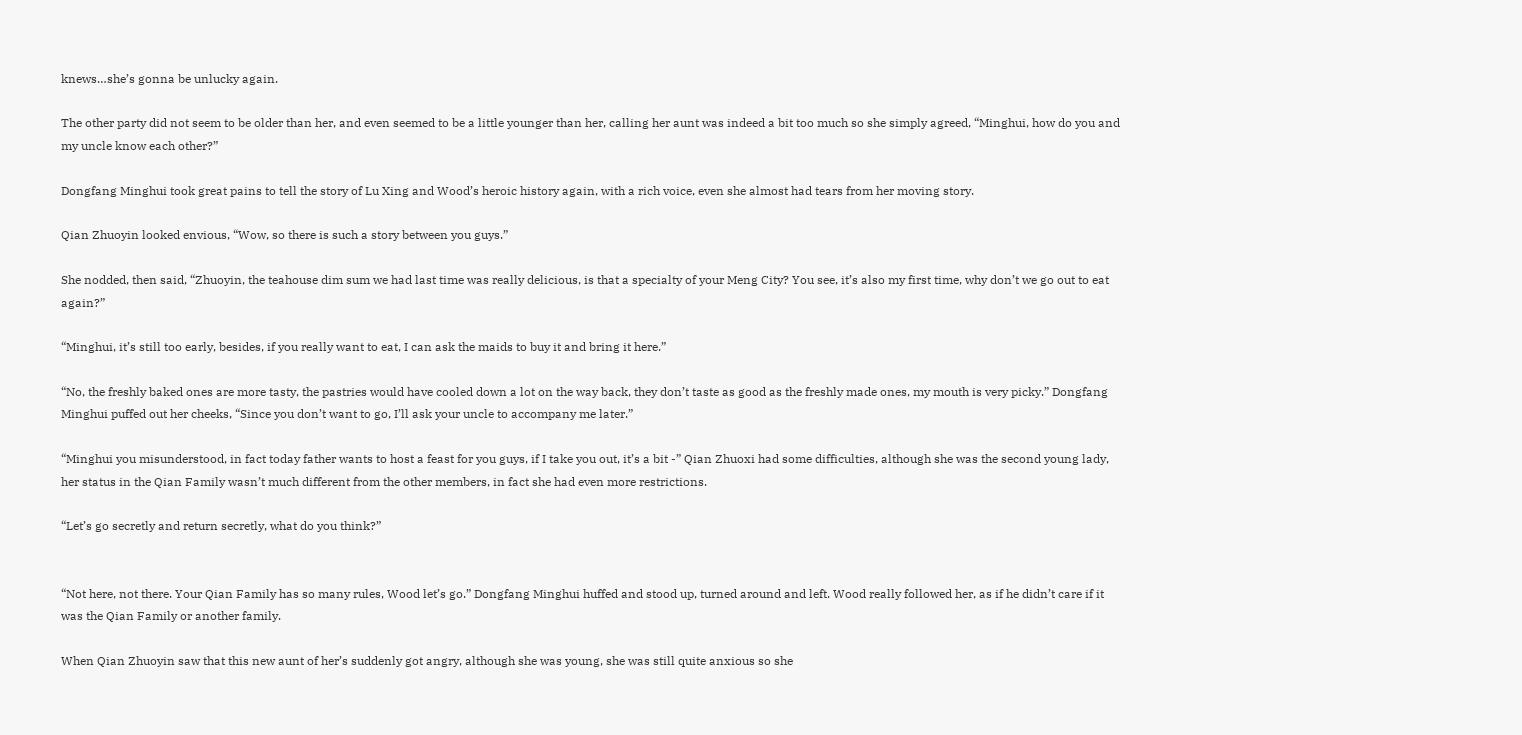knews…she’s gonna be unlucky again.

The other party did not seem to be older than her, and even seemed to be a little younger than her, calling her aunt was indeed a bit too much so she simply agreed, “Minghui, how do you and my uncle know each other?”

Dongfang Minghui took great pains to tell the story of Lu Xing and Wood’s heroic history again, with a rich voice, even she almost had tears from her moving story.

Qian Zhuoyin looked envious, “Wow, so there is such a story between you guys.”

She nodded, then said, “Zhuoyin, the teahouse dim sum we had last time was really delicious, is that a specialty of your Meng City? You see, it’s also my first time, why don’t we go out to eat again?”

“Minghui, it’s still too early, besides, if you really want to eat, I can ask the maids to buy it and bring it here.”

“No, the freshly baked ones are more tasty, the pastries would have cooled down a lot on the way back, they don’t taste as good as the freshly made ones, my mouth is very picky.” Dongfang Minghui puffed out her cheeks, “Since you don’t want to go, I’ll ask your uncle to accompany me later.”

“Minghui you misunderstood, in fact today father wants to host a feast for you guys, if I take you out, it’s a bit -” Qian Zhuoxi had some difficulties, although she was the second young lady, her status in the Qian Family wasn’t much different from the other members, in fact she had even more restrictions.

“Let’s go secretly and return secretly, what do you think?”


“Not here, not there. Your Qian Family has so many rules, Wood let’s go.” Dongfang Minghui huffed and stood up, turned around and left. Wood really followed her, as if he didn’t care if it was the Qian Family or another family.

When Qian Zhuoyin saw that this new aunt of her’s suddenly got angry, although she was young, she was still quite anxious so she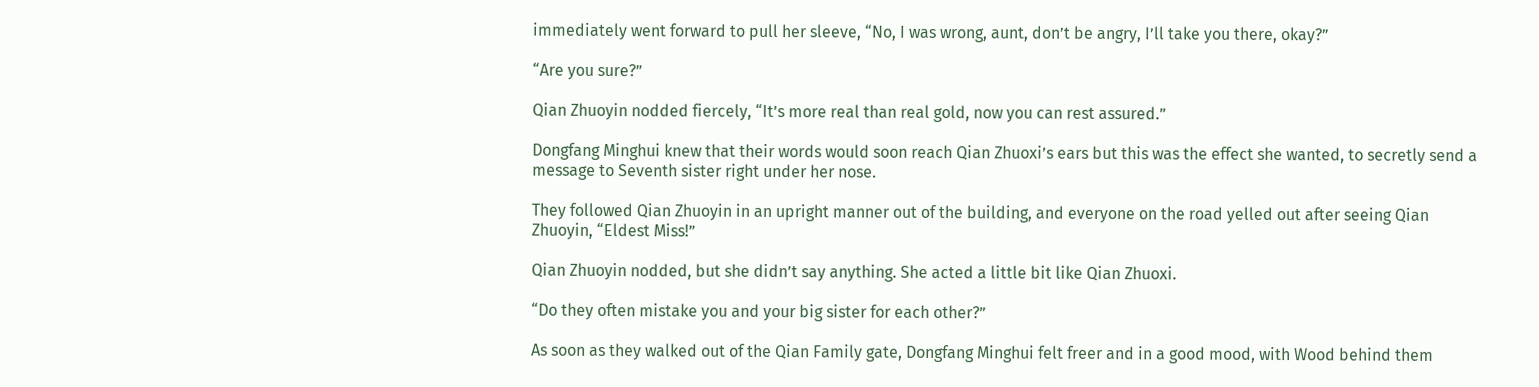immediately went forward to pull her sleeve, “No, I was wrong, aunt, don’t be angry, I’ll take you there, okay?”

“Are you sure?”

Qian Zhuoyin nodded fiercely, “It’s more real than real gold, now you can rest assured.”

Dongfang Minghui knew that their words would soon reach Qian Zhuoxi’s ears but this was the effect she wanted, to secretly send a message to Seventh sister right under her nose.

They followed Qian Zhuoyin in an upright manner out of the building, and everyone on the road yelled out after seeing Qian Zhuoyin, “Eldest Miss!”

Qian Zhuoyin nodded, but she didn’t say anything. She acted a little bit like Qian Zhuoxi.

“Do they often mistake you and your big sister for each other?”

As soon as they walked out of the Qian Family gate, Dongfang Minghui felt freer and in a good mood, with Wood behind them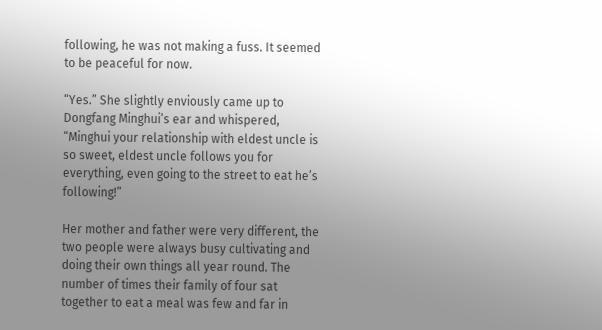following, he was not making a fuss. It seemed to be peaceful for now.

“Yes.” She slightly enviously came up to Dongfang Minghui’s ear and whispered, “Minghui your relationship with eldest uncle is so sweet, eldest uncle follows you for everything, even going to the street to eat he’s following!”

Her mother and father were very different, the two people were always busy cultivating and doing their own things all year round. The number of times their family of four sat together to eat a meal was few and far in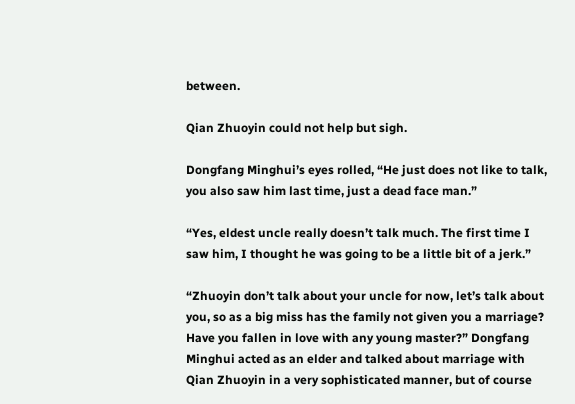between.

Qian Zhuoyin could not help but sigh.

Dongfang Minghui’s eyes rolled, “He just does not like to talk, you also saw him last time, just a dead face man.”

“Yes, eldest uncle really doesn’t talk much. The first time I saw him, I thought he was going to be a little bit of a jerk.”

“Zhuoyin don’t talk about your uncle for now, let’s talk about you, so as a big miss has the family not given you a marriage? Have you fallen in love with any young master?” Dongfang Minghui acted as an elder and talked about marriage with Qian Zhuoyin in a very sophisticated manner, but of course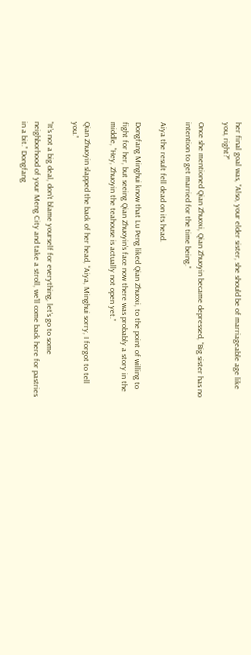her final goal was, “Also, your elder sister, she should be of marriageable age like you, right?”

Once she mentioned Qian Zhuoxi, Qian Zhuoyin became depressed, “Big sister has no intention to get married for the time being.”

Aiya the result fell dead on its head.

Dongfang Minghui know that Lu Peng liked Qian Zhuoxi, to the point of willing to fight for her, but seeing Qian Zhuoyin’s face now there was probably a story in the middle, “Hey, Zhuoyin the teahouse is actually not open yet.”

Qian Zhuoyin slapped the back of her head, “Aiya, Minghui sorry, I forgot to tell you.”

“It’s not a big deal, don’t blame yourself for everything, let’s go to some neighborhood of your Meng City and take a stroll, we’ll come back here for pastries in a bit.” Dongfang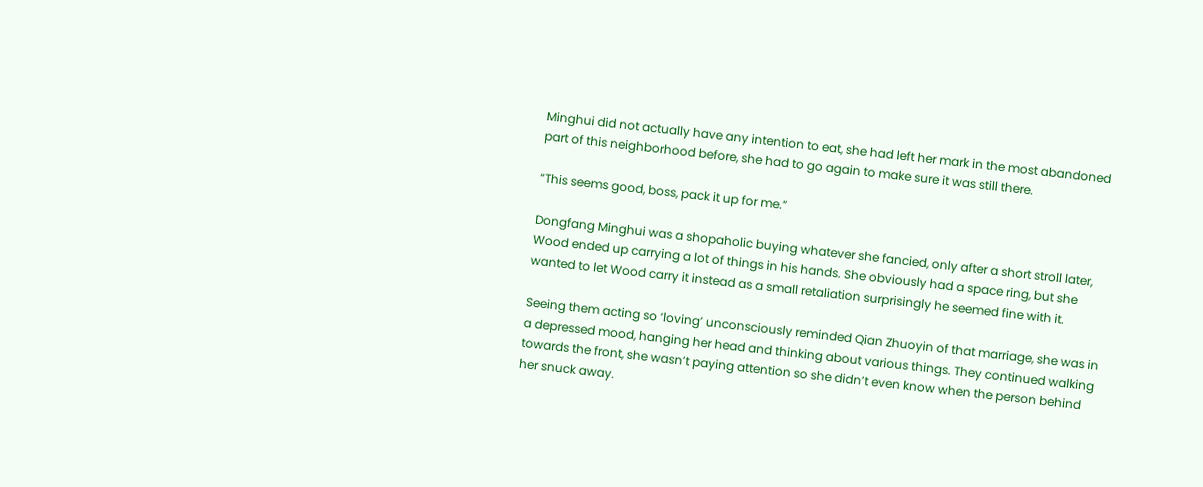Minghui did not actually have any intention to eat, she had left her mark in the most abandoned part of this neighborhood before, she had to go again to make sure it was still there.

“This seems good, boss, pack it up for me.”

Dongfang Minghui was a shopaholic buying whatever she fancied, only after a short stroll later, Wood ended up carrying a lot of things in his hands. She obviously had a space ring, but she wanted to let Wood carry it instead as a small retaliation surprisingly he seemed fine with it.

Seeing them acting so ‘loving’ unconsciously reminded Qian Zhuoyin of that marriage, she was in a depressed mood, hanging her head and thinking about various things. They continued walking towards the front, she wasn’t paying attention so she didn’t even know when the person behind her snuck away.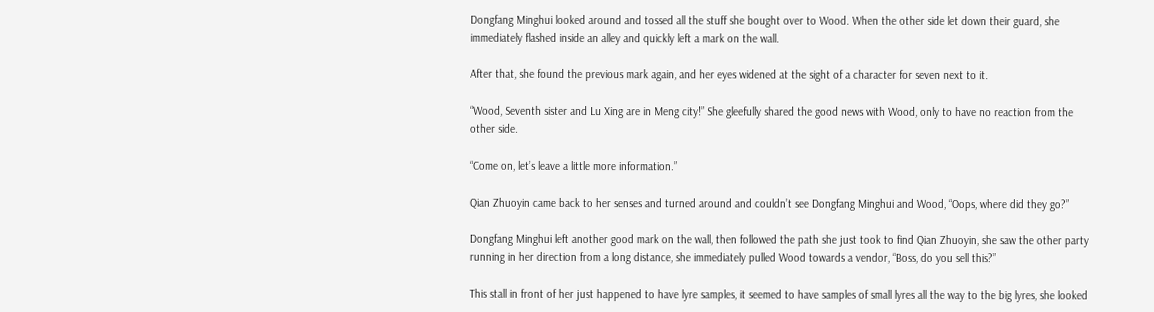Dongfang Minghui looked around and tossed all the stuff she bought over to Wood. When the other side let down their guard, she immediately flashed inside an alley and quickly left a mark on the wall.

After that, she found the previous mark again, and her eyes widened at the sight of a character for seven next to it.

“Wood, Seventh sister and Lu Xing are in Meng city!” She gleefully shared the good news with Wood, only to have no reaction from the other side.

“Come on, let’s leave a little more information.”

Qian Zhuoyin came back to her senses and turned around and couldn’t see Dongfang Minghui and Wood, “Oops, where did they go?”

Dongfang Minghui left another good mark on the wall, then followed the path she just took to find Qian Zhuoyin, she saw the other party running in her direction from a long distance, she immediately pulled Wood towards a vendor, “Boss, do you sell this?”

This stall in front of her just happened to have lyre samples, it seemed to have samples of small lyres all the way to the big lyres, she looked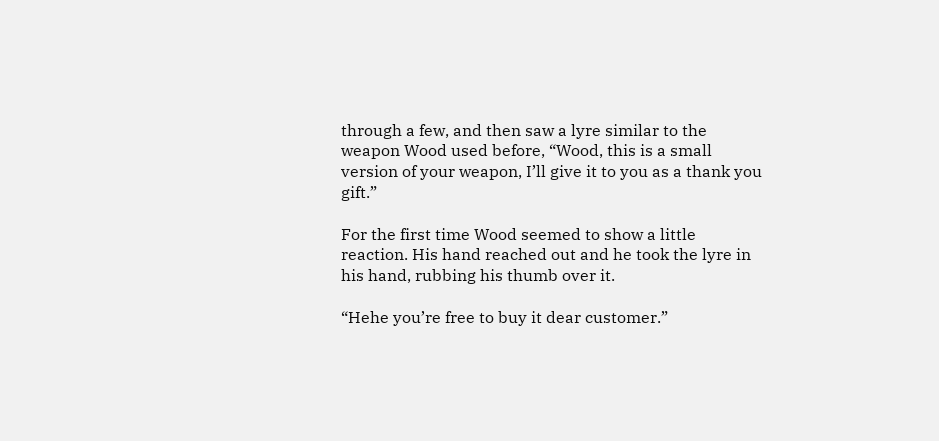through a few, and then saw a lyre similar to the weapon Wood used before, “Wood, this is a small version of your weapon, I’ll give it to you as a thank you gift.”

For the first time Wood seemed to show a little reaction. His hand reached out and he took the lyre in his hand, rubbing his thumb over it.

“Hehe you’re free to buy it dear customer.”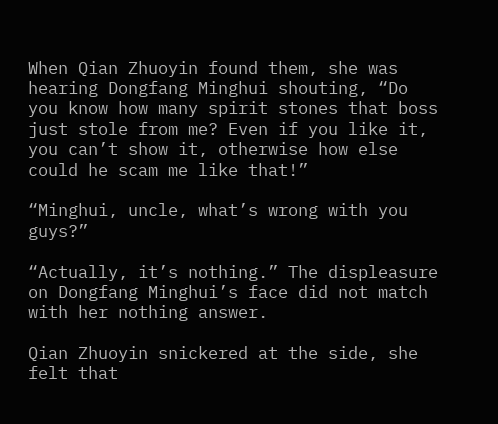When Qian Zhuoyin found them, she was hearing Dongfang Minghui shouting, “Do you know how many spirit stones that boss just stole from me? Even if you like it, you can’t show it, otherwise how else could he scam me like that!”

“Minghui, uncle, what’s wrong with you guys?”

“Actually, it’s nothing.” The displeasure on Dongfang Minghui’s face did not match with her nothing answer.

Qian Zhuoyin snickered at the side, she felt that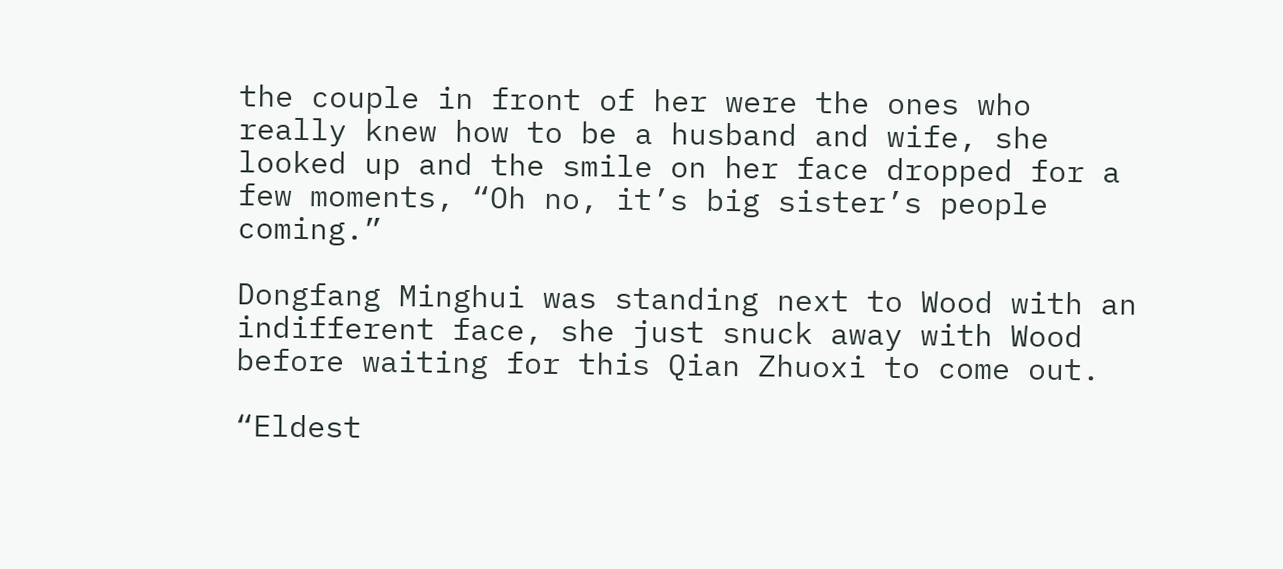the couple in front of her were the ones who really knew how to be a husband and wife, she looked up and the smile on her face dropped for a few moments, “Oh no, it’s big sister’s people coming.”

Dongfang Minghui was standing next to Wood with an indifferent face, she just snuck away with Wood before waiting for this Qian Zhuoxi to come out.

“Eldest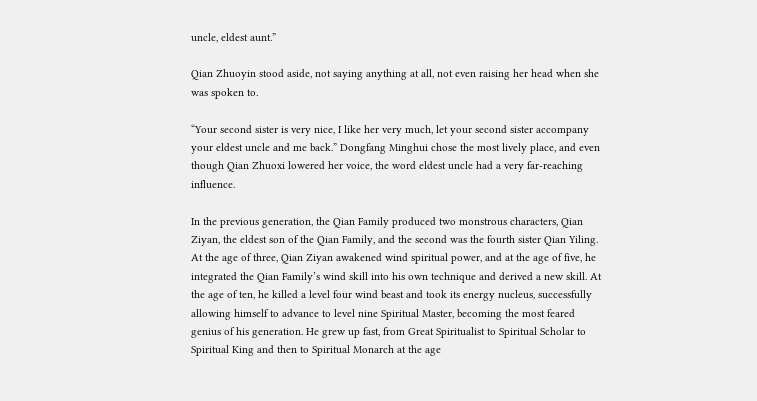uncle, eldest aunt.”

Qian Zhuoyin stood aside, not saying anything at all, not even raising her head when she was spoken to.

“Your second sister is very nice, I like her very much, let your second sister accompany your eldest uncle and me back.” Dongfang Minghui chose the most lively place, and even though Qian Zhuoxi lowered her voice, the word eldest uncle had a very far-reaching influence.

In the previous generation, the Qian Family produced two monstrous characters, Qian Ziyan, the eldest son of the Qian Family, and the second was the fourth sister Qian Yiling. At the age of three, Qian Ziyan awakened wind spiritual power, and at the age of five, he integrated the Qian Family’s wind skill into his own technique and derived a new skill. At the age of ten, he killed a level four wind beast and took its energy nucleus, successfully allowing himself to advance to level nine Spiritual Master, becoming the most feared genius of his generation. He grew up fast, from Great Spiritualist to Spiritual Scholar to Spiritual King and then to Spiritual Monarch at the age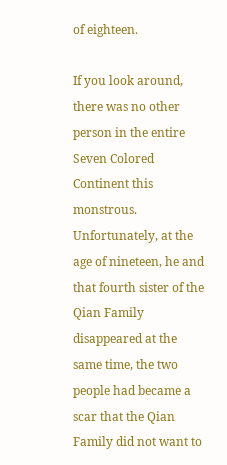of eighteen.

If you look around, there was no other person in the entire Seven Colored Continent this monstrous. Unfortunately, at the age of nineteen, he and that fourth sister of the Qian Family disappeared at the same time, the two people had became a scar that the Qian Family did not want to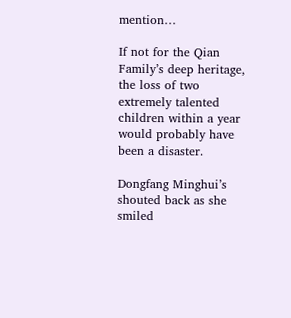mention…

If not for the Qian Family’s deep heritage, the loss of two extremely talented children within a year would probably have been a disaster.

Dongfang Minghui’s shouted back as she smiled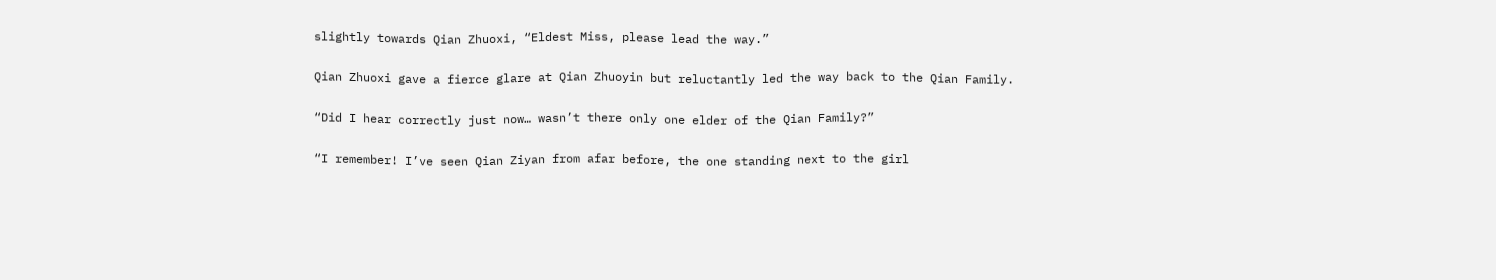slightly towards Qian Zhuoxi, “Eldest Miss, please lead the way.”

Qian Zhuoxi gave a fierce glare at Qian Zhuoyin but reluctantly led the way back to the Qian Family.

“Did I hear correctly just now… wasn’t there only one elder of the Qian Family?”

“I remember! I’ve seen Qian Ziyan from afar before, the one standing next to the girl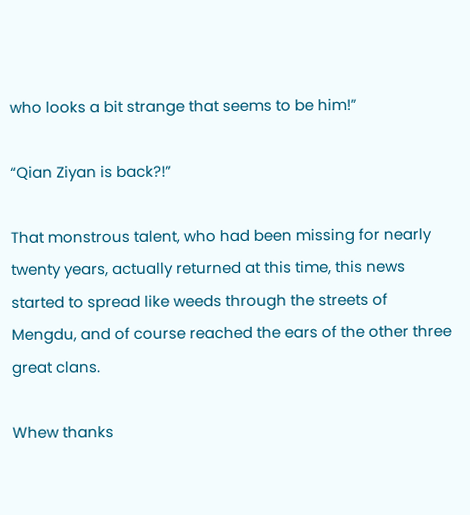who looks a bit strange that seems to be him!”

“Qian Ziyan is back?!”

That monstrous talent, who had been missing for nearly twenty years, actually returned at this time, this news started to spread like weeds through the streets of Mengdu, and of course reached the ears of the other three great clans.

Whew thanks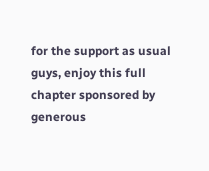for the support as usual guys, enjoy this full chapter sponsored by generous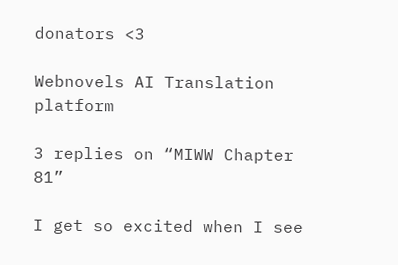donators <3

Webnovels AI Translation platform

3 replies on “MIWW Chapter 81”

I get so excited when I see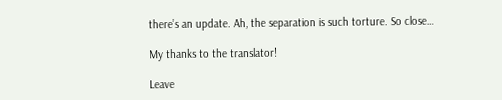there’s an update. Ah, the separation is such torture. So close…

My thanks to the translator!

Leave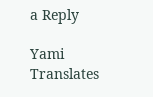a Reply

Yami Translates